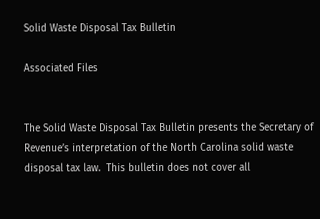Solid Waste Disposal Tax Bulletin

Associated Files


The Solid Waste Disposal Tax Bulletin presents the Secretary of Revenue’s interpretation of the North Carolina solid waste disposal tax law.  This bulletin does not cover all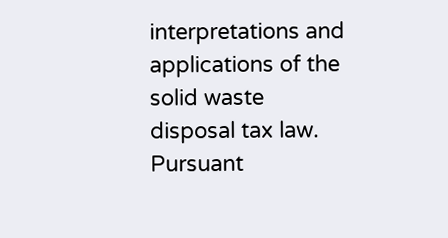interpretations and applications of the solid waste disposal tax law.  Pursuant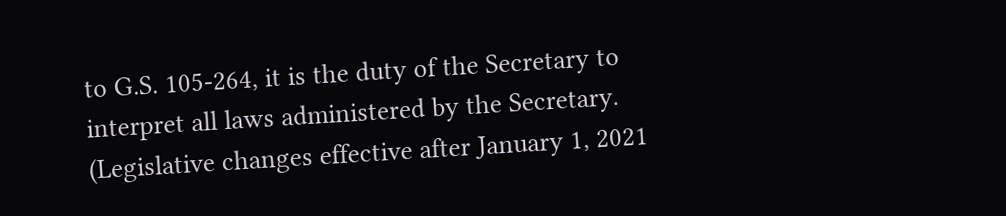to G.S. 105-264, it is the duty of the Secretary to interpret all laws administered by the Secretary.  (Legislative changes effective after January 1, 2021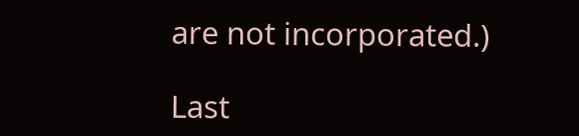are not incorporated.)

Last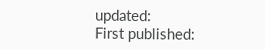updated:
First published: